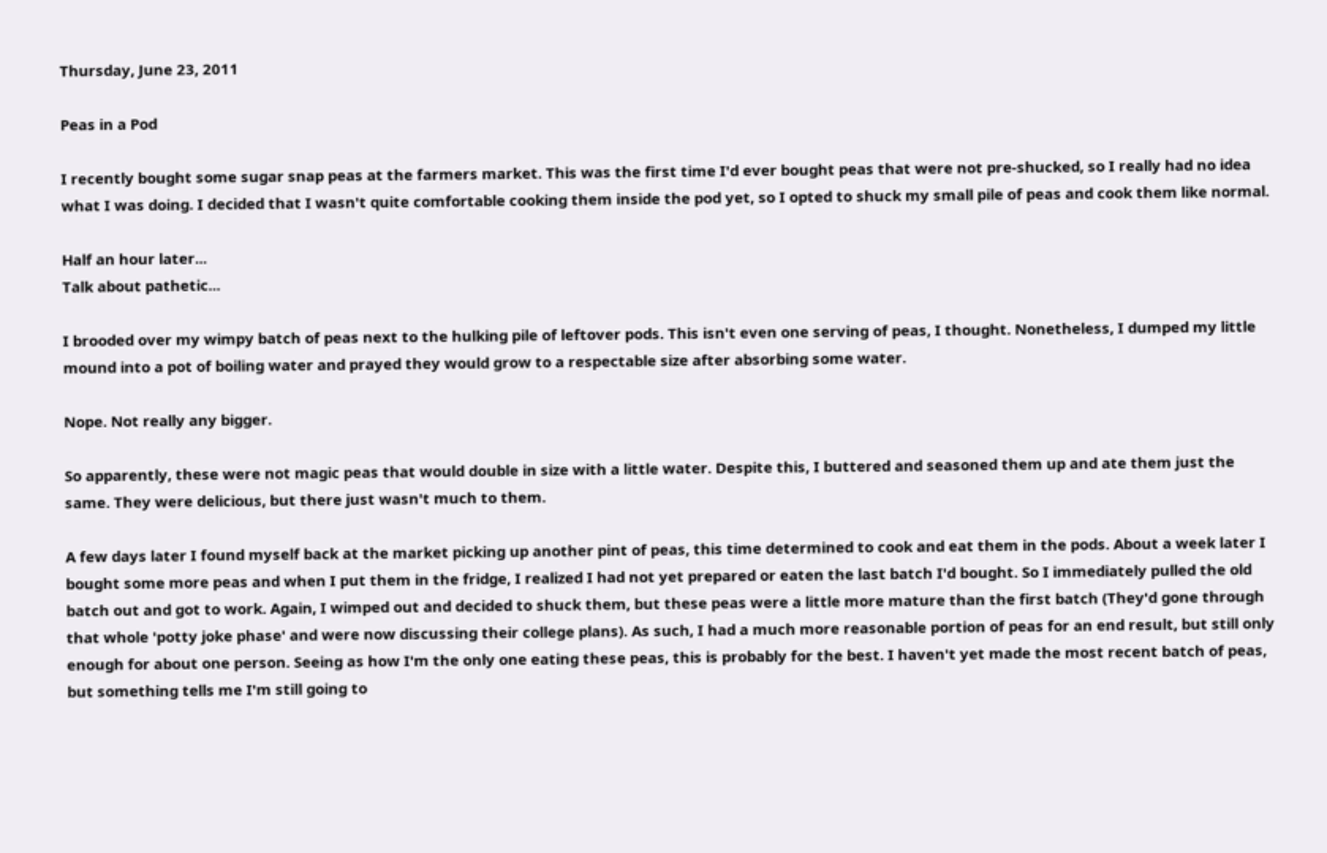Thursday, June 23, 2011

Peas in a Pod

I recently bought some sugar snap peas at the farmers market. This was the first time I'd ever bought peas that were not pre-shucked, so I really had no idea what I was doing. I decided that I wasn't quite comfortable cooking them inside the pod yet, so I opted to shuck my small pile of peas and cook them like normal.

Half an hour later...
Talk about pathetic...

I brooded over my wimpy batch of peas next to the hulking pile of leftover pods. This isn't even one serving of peas, I thought. Nonetheless, I dumped my little mound into a pot of boiling water and prayed they would grow to a respectable size after absorbing some water.

Nope. Not really any bigger.

So apparently, these were not magic peas that would double in size with a little water. Despite this, I buttered and seasoned them up and ate them just the same. They were delicious, but there just wasn't much to them.

A few days later I found myself back at the market picking up another pint of peas, this time determined to cook and eat them in the pods. About a week later I bought some more peas and when I put them in the fridge, I realized I had not yet prepared or eaten the last batch I'd bought. So I immediately pulled the old batch out and got to work. Again, I wimped out and decided to shuck them, but these peas were a little more mature than the first batch (They'd gone through that whole 'potty joke phase' and were now discussing their college plans). As such, I had a much more reasonable portion of peas for an end result, but still only enough for about one person. Seeing as how I'm the only one eating these peas, this is probably for the best. I haven't yet made the most recent batch of peas, but something tells me I'm still going to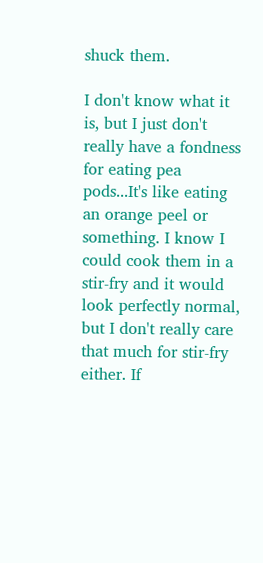shuck them.

I don't know what it is, but I just don't really have a fondness for eating pea pods...It's like eating an orange peel or something. I know I could cook them in a stir-fry and it would look perfectly normal, but I don't really care that much for stir-fry either. If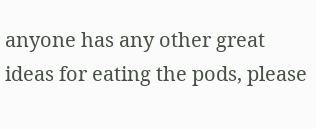anyone has any other great ideas for eating the pods, please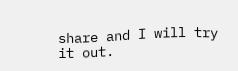share and I will try it out.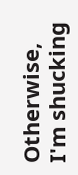Otherwise, I'm shucking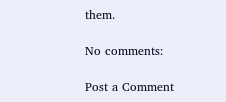them.

No comments:

Post a Comment